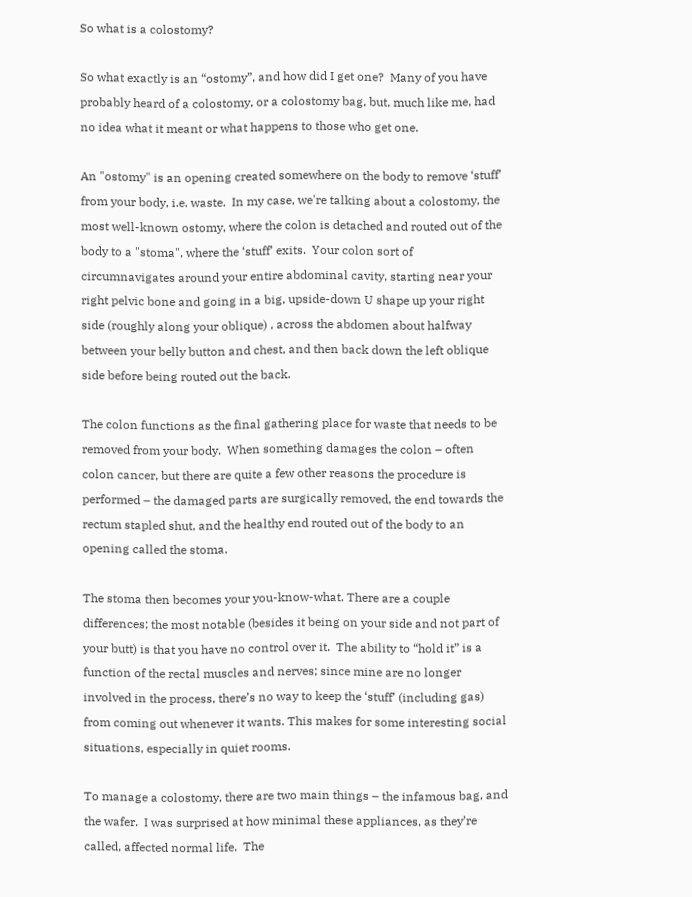So what is a colostomy?

So what exactly is an “ostomy”, and how did I get one?  Many of you have probably heard of a colostomy, or a colostomy bag, but, much like me, had no idea what it meant or what happens to those who get one.

An "ostomy" is an opening created somewhere on the body to remove ‘stuff’ from your body, i.e. waste.  In my case, we're talking about a colostomy, the most well-known ostomy, where the colon is detached and routed out of the body to a "stoma", where the ‘stuff’ exits.  Your colon sort of circumnavigates around your entire abdominal cavity, starting near your right pelvic bone and going in a big, upside-down U shape up your right side (roughly along your oblique) , across the abdomen about halfway between your belly button and chest, and then back down the left oblique side before being routed out the back.

The colon functions as the final gathering place for waste that needs to be removed from your body.  When something damages the colon – often colon cancer, but there are quite a few other reasons the procedure is performed – the damaged parts are surgically removed, the end towards the rectum stapled shut, and the healthy end routed out of the body to an opening called the stoma.

The stoma then becomes your you-know-what. There are a couple differences; the most notable (besides it being on your side and not part of your butt) is that you have no control over it.  The ability to “hold it” is a function of the rectal muscles and nerves; since mine are no longer involved in the process, there’s no way to keep the ‘stuff’ (including gas) from coming out whenever it wants. This makes for some interesting social situations, especially in quiet rooms.

To manage a colostomy, there are two main things – the infamous bag, and the wafer.  I was surprised at how minimal these appliances, as they’re called, affected normal life.  The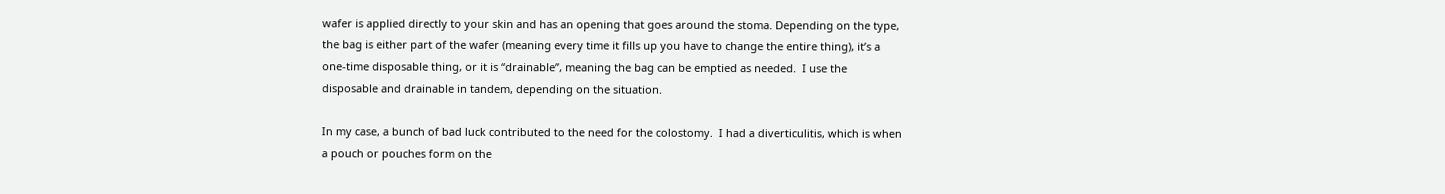wafer is applied directly to your skin and has an opening that goes around the stoma. Depending on the type, the bag is either part of the wafer (meaning every time it fills up you have to change the entire thing), it’s a one-time disposable thing, or it is “drainable”, meaning the bag can be emptied as needed.  I use the disposable and drainable in tandem, depending on the situation.

In my case, a bunch of bad luck contributed to the need for the colostomy.  I had a diverticulitis, which is when a pouch or pouches form on the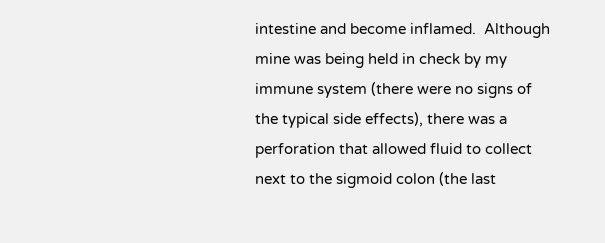intestine and become inflamed.  Although mine was being held in check by my immune system (there were no signs of the typical side effects), there was a perforation that allowed fluid to collect next to the sigmoid colon (the last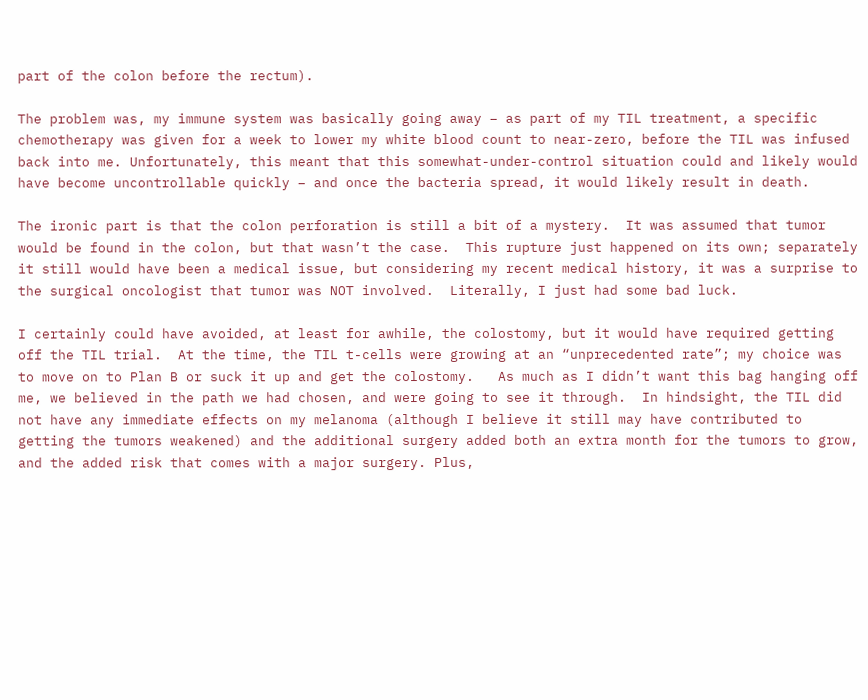part of the colon before the rectum).

The problem was, my immune system was basically going away – as part of my TIL treatment, a specific chemotherapy was given for a week to lower my white blood count to near-zero, before the TIL was infused back into me. Unfortunately, this meant that this somewhat-under-control situation could and likely would have become uncontrollable quickly – and once the bacteria spread, it would likely result in death.

The ironic part is that the colon perforation is still a bit of a mystery.  It was assumed that tumor would be found in the colon, but that wasn’t the case.  This rupture just happened on its own; separately it still would have been a medical issue, but considering my recent medical history, it was a surprise to the surgical oncologist that tumor was NOT involved.  Literally, I just had some bad luck.

I certainly could have avoided, at least for awhile, the colostomy, but it would have required getting off the TIL trial.  At the time, the TIL t-cells were growing at an “unprecedented rate”; my choice was to move on to Plan B or suck it up and get the colostomy.   As much as I didn’t want this bag hanging off me, we believed in the path we had chosen, and were going to see it through.  In hindsight, the TIL did not have any immediate effects on my melanoma (although I believe it still may have contributed to getting the tumors weakened) and the additional surgery added both an extra month for the tumors to grow, and the added risk that comes with a major surgery. Plus,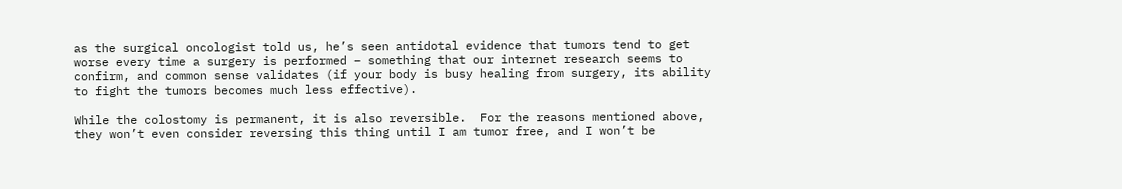as the surgical oncologist told us, he’s seen antidotal evidence that tumors tend to get worse every time a surgery is performed – something that our internet research seems to confirm, and common sense validates (if your body is busy healing from surgery, its ability to fight the tumors becomes much less effective).

While the colostomy is permanent, it is also reversible.  For the reasons mentioned above, they won’t even consider reversing this thing until I am tumor free, and I won’t be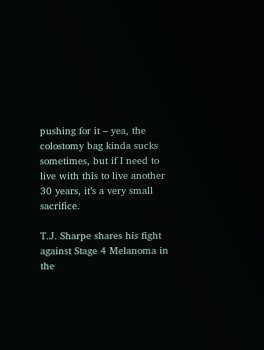pushing for it – yea, the colostomy bag kinda sucks sometimes, but if I need to live with this to live another 30 years, it’s a very small sacrifice.

T.J. Sharpe shares his fight against Stage 4 Melanoma in the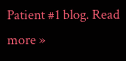Patient #1 blog. Read more »